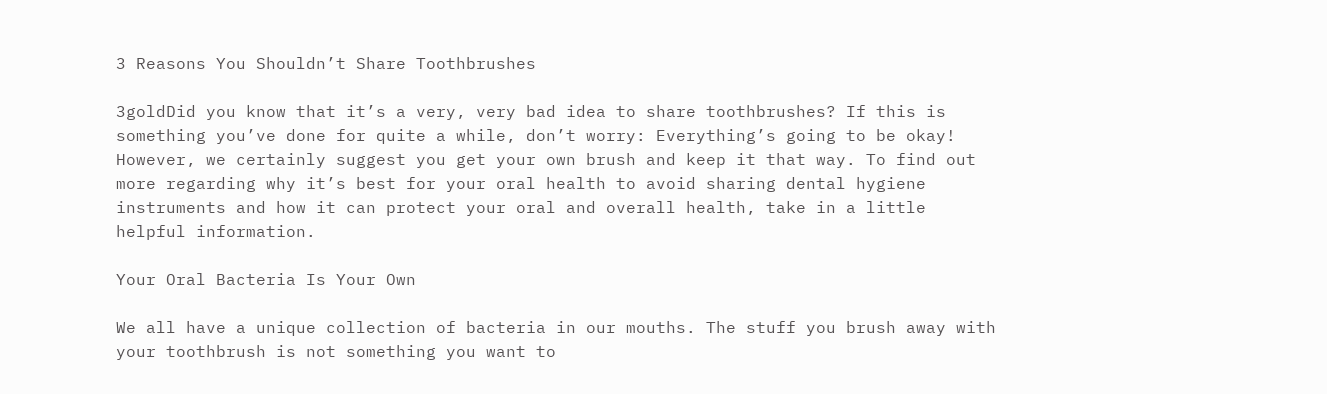3 Reasons You Shouldn’t Share Toothbrushes

3goldDid you know that it’s a very, very bad idea to share toothbrushes? If this is something you’ve done for quite a while, don’t worry: Everything’s going to be okay! However, we certainly suggest you get your own brush and keep it that way. To find out more regarding why it’s best for your oral health to avoid sharing dental hygiene instruments and how it can protect your oral and overall health, take in a little helpful information.

Your Oral Bacteria Is Your Own

We all have a unique collection of bacteria in our mouths. The stuff you brush away with your toothbrush is not something you want to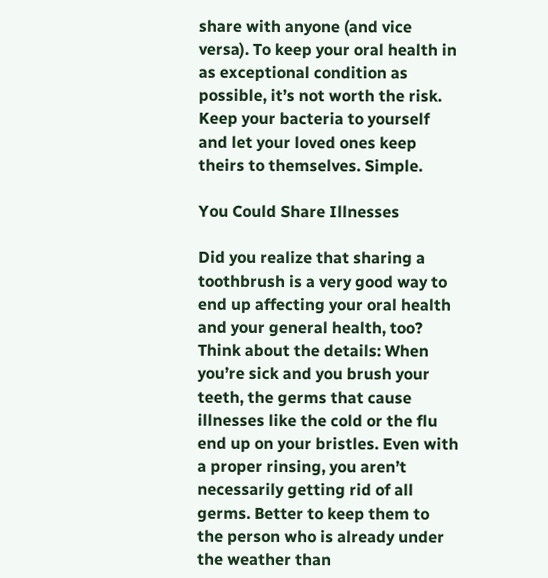share with anyone (and vice versa). To keep your oral health in as exceptional condition as possible, it’s not worth the risk. Keep your bacteria to yourself and let your loved ones keep theirs to themselves. Simple.

You Could Share Illnesses

Did you realize that sharing a toothbrush is a very good way to end up affecting your oral health and your general health, too? Think about the details: When you’re sick and you brush your teeth, the germs that cause illnesses like the cold or the flu end up on your bristles. Even with a proper rinsing, you aren’t necessarily getting rid of all germs. Better to keep them to the person who is already under the weather than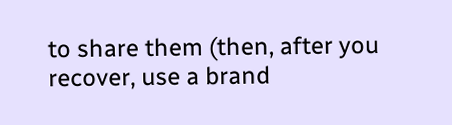to share them (then, after you recover, use a brand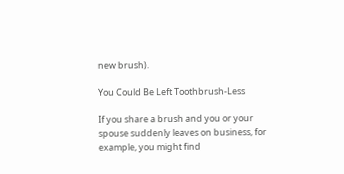new brush).

You Could Be Left Toothbrush-Less

If you share a brush and you or your spouse suddenly leaves on business, for example, you might find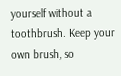yourself without a toothbrush. Keep your own brush, so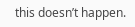this doesn’t happen.